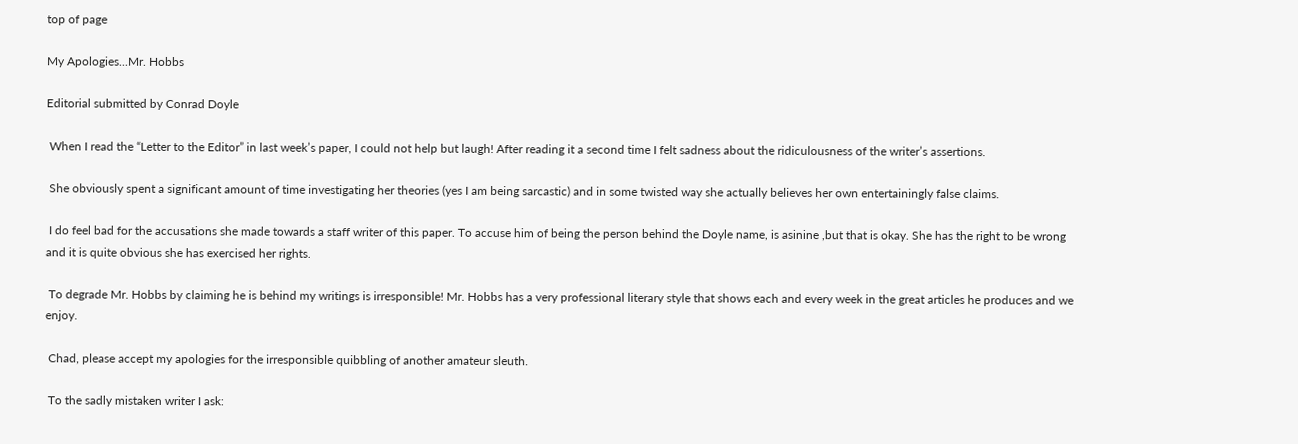top of page

My Apologies...Mr. Hobbs

Editorial submitted by Conrad Doyle

 When I read the “Letter to the Editor” in last week’s paper, I could not help but laugh! After reading it a second time I felt sadness about the ridiculousness of the writer’s assertions.

 She obviously spent a significant amount of time investigating her theories (yes I am being sarcastic) and in some twisted way she actually believes her own entertainingly false claims.

 I do feel bad for the accusations she made towards a staff writer of this paper. To accuse him of being the person behind the Doyle name, is asinine ,but that is okay. She has the right to be wrong and it is quite obvious she has exercised her rights.

 To degrade Mr. Hobbs by claiming he is behind my writings is irresponsible! Mr. Hobbs has a very professional literary style that shows each and every week in the great articles he produces and we enjoy.

 Chad, please accept my apologies for the irresponsible quibbling of another amateur sleuth.

 To the sadly mistaken writer I ask: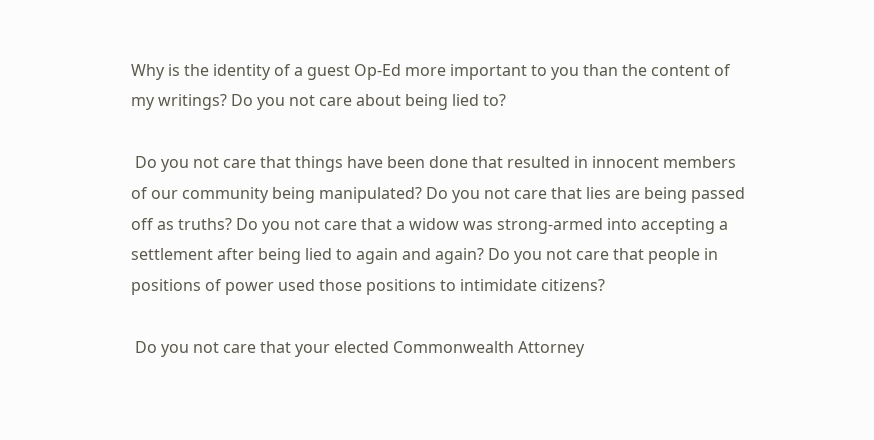Why is the identity of a guest Op-Ed more important to you than the content of my writings? Do you not care about being lied to?

 Do you not care that things have been done that resulted in innocent members of our community being manipulated? Do you not care that lies are being passed off as truths? Do you not care that a widow was strong-armed into accepting a settlement after being lied to again and again? Do you not care that people in positions of power used those positions to intimidate citizens?

 Do you not care that your elected Commonwealth Attorney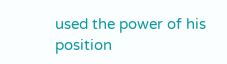used the power of his position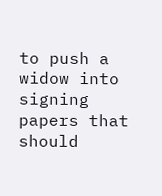to push a widow into signing papers that should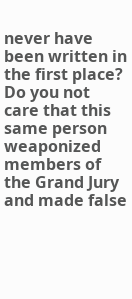never have been written in the first place? Do you not care that this same person weaponized members of the Grand Jury and made false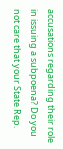accusations regarding their role in issuing a subpoena? Do you not care that your State Rep.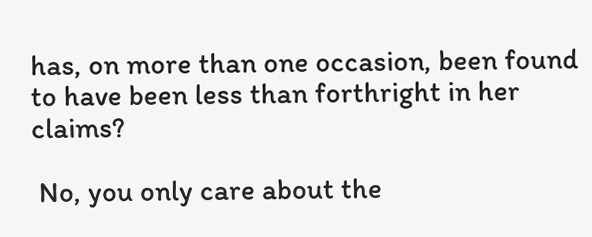has, on more than one occasion, been found to have been less than forthright in her claims?

 No, you only care about the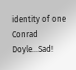identity of one Conrad Doyle...Sad!